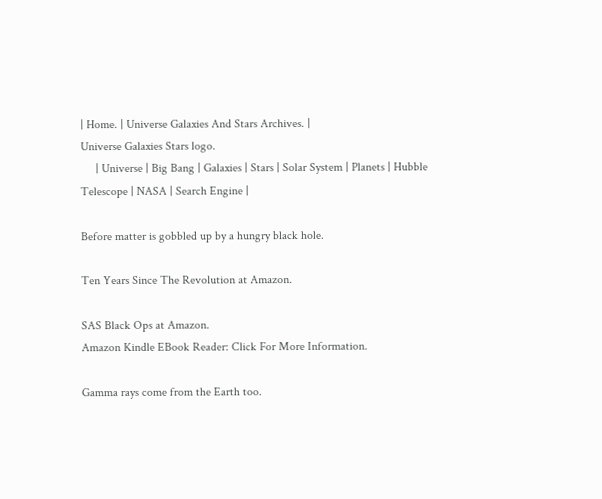| Home. | Universe Galaxies And Stars Archives. |
Universe Galaxies Stars logo.
     | Universe | Big Bang | Galaxies | Stars | Solar System | Planets | Hubble Telescope | NASA | Search Engine |

Before matter is gobbled up by a hungry black hole.

Ten Years Since The Revolution at Amazon.

SAS Black Ops at Amazon.
Amazon Kindle EBook Reader: Click For More Information.

Gamma rays come from the Earth too.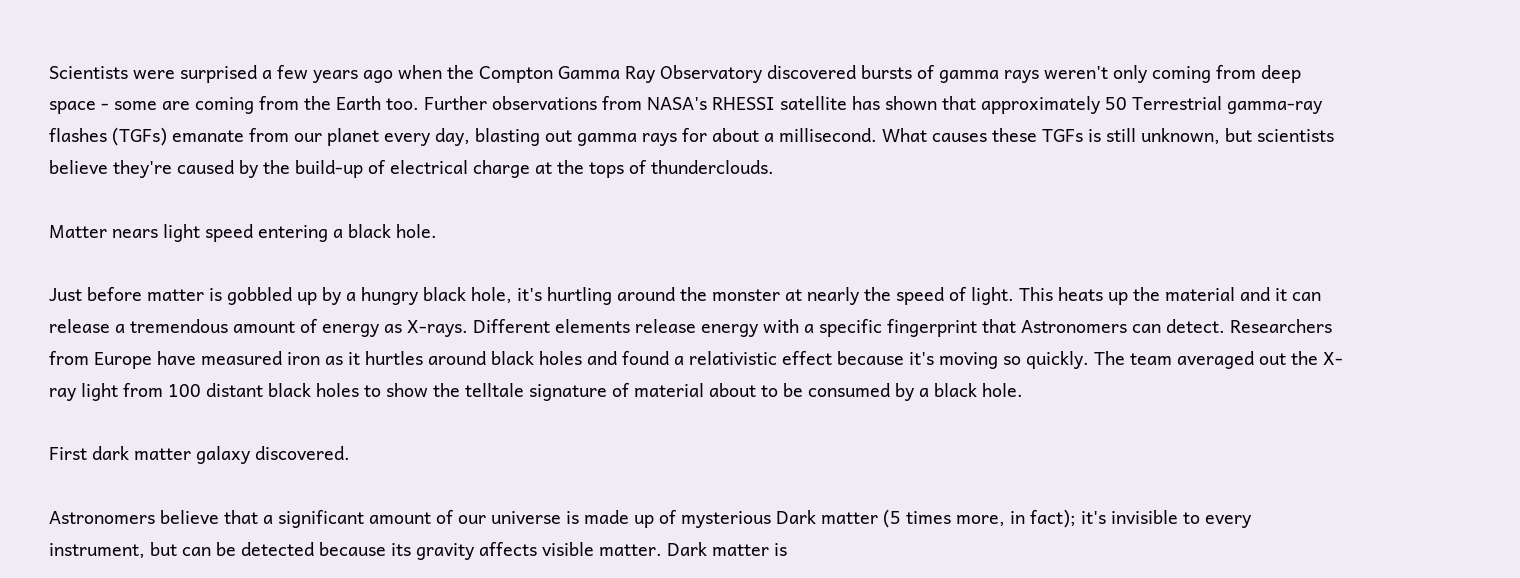Scientists were surprised a few years ago when the Compton Gamma Ray Observatory discovered bursts of gamma rays weren't only coming from deep space - some are coming from the Earth too. Further observations from NASA's RHESSI satellite has shown that approximately 50 Terrestrial gamma-ray flashes (TGFs) emanate from our planet every day, blasting out gamma rays for about a millisecond. What causes these TGFs is still unknown, but scientists believe they're caused by the build-up of electrical charge at the tops of thunderclouds.

Matter nears light speed entering a black hole.

Just before matter is gobbled up by a hungry black hole, it's hurtling around the monster at nearly the speed of light. This heats up the material and it can release a tremendous amount of energy as X-rays. Different elements release energy with a specific fingerprint that Astronomers can detect. Researchers from Europe have measured iron as it hurtles around black holes and found a relativistic effect because it's moving so quickly. The team averaged out the X-ray light from 100 distant black holes to show the telltale signature of material about to be consumed by a black hole.

First dark matter galaxy discovered.

Astronomers believe that a significant amount of our universe is made up of mysterious Dark matter (5 times more, in fact); it's invisible to every instrument, but can be detected because its gravity affects visible matter. Dark matter is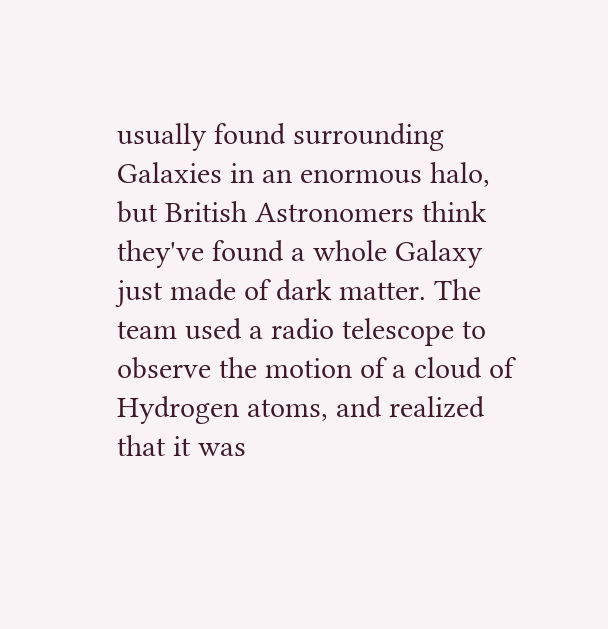usually found surrounding Galaxies in an enormous halo, but British Astronomers think they've found a whole Galaxy just made of dark matter. The team used a radio telescope to observe the motion of a cloud of Hydrogen atoms, and realized that it was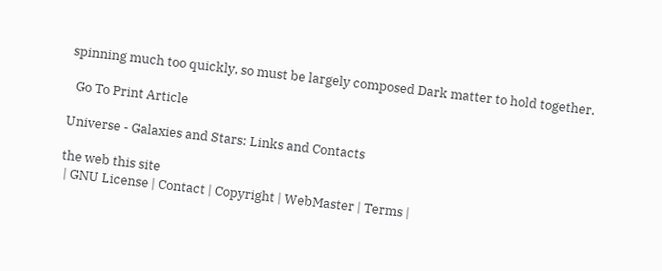spinning much too quickly, so must be largely composed Dark matter to hold together.

  Go To Print Article

Universe - Galaxies and Stars: Links and Contacts

the web this site
 | GNU License | Contact | Copyright | WebMaster | Terms |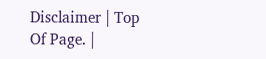Disclaimer | Top Of Page. |